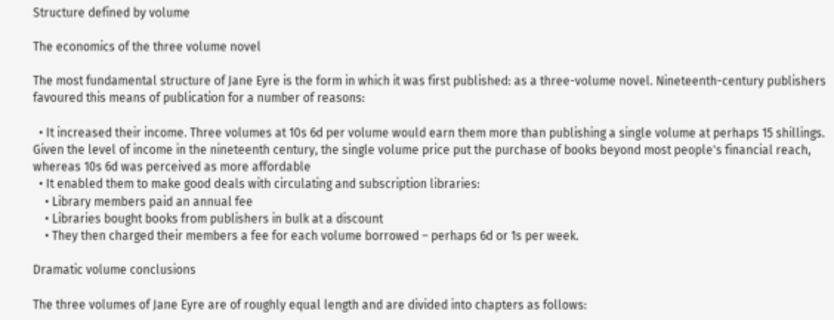Structure defined by volume

The economics of the three volume novel

The most fundamental structure of Jane Eyre is the form in which it was first published: as a three-volume novel. Nineteenth-century publishers favoured this means of publication for a number of reasons:

  • It increased their income. Three volumes at 10s 6d per volume would earn them more than publishing a single volume at perhaps 15 shillings. Given the level of income in the nineteenth century, the single volume price put the purchase of books beyond most people's financial reach, whereas 10s 6d was perceived as more affordable
  • It enabled them to make good deals with circulating and subscription libraries:
    • Library members paid an annual fee
    • Libraries bought books from publishers in bulk at a discount
    • They then charged their members a fee for each volume borrowed – perhaps 6d or 1s per week.

Dramatic volume conclusions

The three volumes of Jane Eyre are of roughly equal length and are divided into chapters as follows: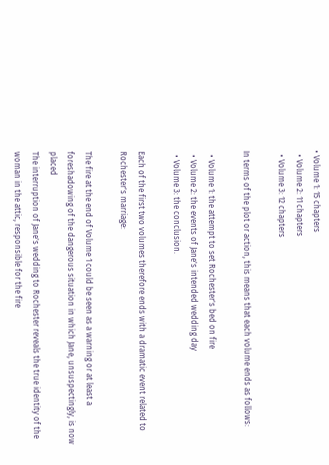• Volume 1: 15 chapters
  • Volume 2: 11 chapters
  • Volume 3: 12 chapters

In terms of the plot or action, this means that each volume ends as follows:

  • Volume 1: the attempt to set Rochester's bed on fire
  • Volume 2: the events of Jane's intended wedding day
  • Volume 3: the conclusion.

Each of the first two volumes therefore ends with a dramatic event related to Rochester's marriage:

The fire at the end of Volume 1 could be seen as a warning or at least a foreshadowing of the dangerous situation in which Jane, unsuspectingly, is now placed
The interruption of Jane's wedding to Rochester reveals the true identity of the woman in the attic, responsible for the fire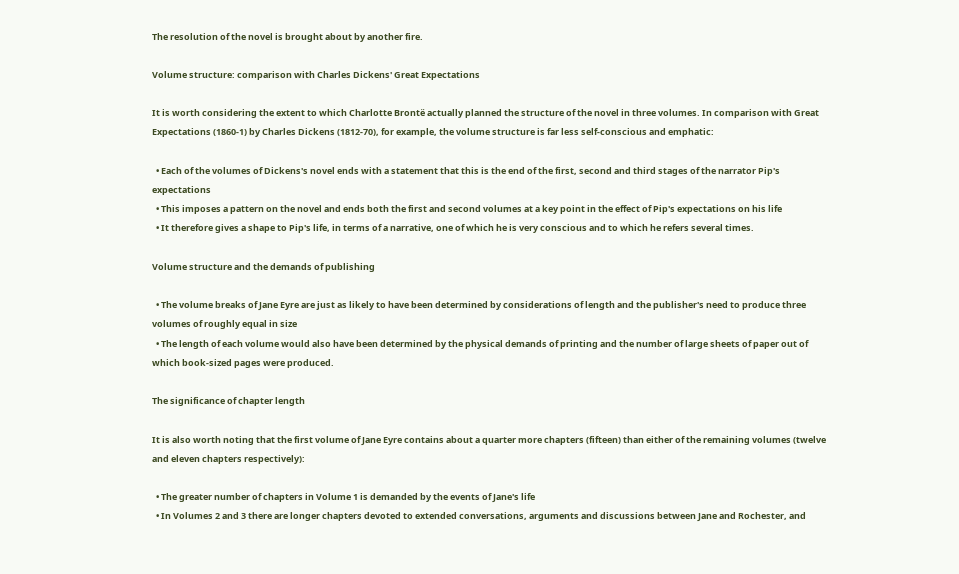The resolution of the novel is brought about by another fire.

Volume structure: comparison with Charles Dickens' Great Expectations

It is worth considering the extent to which Charlotte Brontë actually planned the structure of the novel in three volumes. In comparison with Great Expectations (1860-1) by Charles Dickens (1812-70), for example, the volume structure is far less self-conscious and emphatic:

  • Each of the volumes of Dickens's novel ends with a statement that this is the end of the first, second and third stages of the narrator Pip's expectations
  • This imposes a pattern on the novel and ends both the first and second volumes at a key point in the effect of Pip's expectations on his life
  • It therefore gives a shape to Pip's life, in terms of a narrative, one of which he is very conscious and to which he refers several times.

Volume structure and the demands of publishing

  • The volume breaks of Jane Eyre are just as likely to have been determined by considerations of length and the publisher's need to produce three volumes of roughly equal in size
  • The length of each volume would also have been determined by the physical demands of printing and the number of large sheets of paper out of which book-sized pages were produced.

The significance of chapter length

It is also worth noting that the first volume of Jane Eyre contains about a quarter more chapters (fifteen) than either of the remaining volumes (twelve and eleven chapters respectively):

  • The greater number of chapters in Volume 1 is demanded by the events of Jane's life
  • In Volumes 2 and 3 there are longer chapters devoted to extended conversations, arguments and discussions between Jane and Rochester, and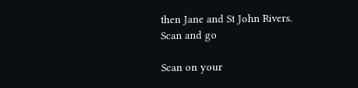then Jane and St John Rivers.
Scan and go

Scan on your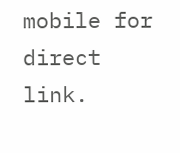mobile for direct link.